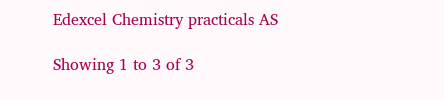Edexcel Chemistry practicals AS

Showing 1 to 3 of 3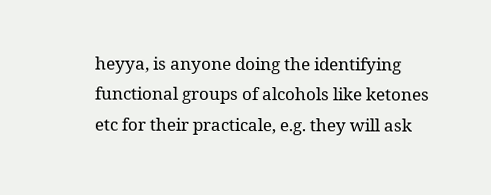heyya, is anyone doing the identifying functional groups of alcohols like ketones etc for their practicale, e.g. they will ask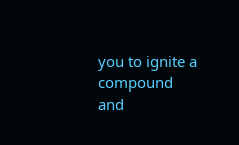you to ignite a compound and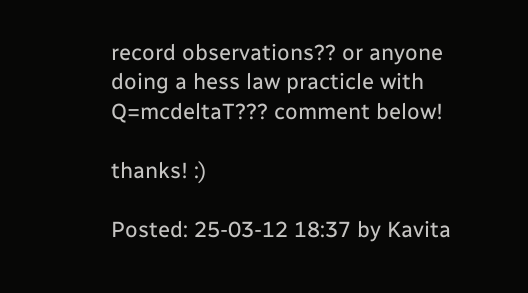record observations?? or anyone doing a hess law practicle with Q=mcdeltaT??? comment below!

thanks! :)

Posted: 25-03-12 18:37 by Kavita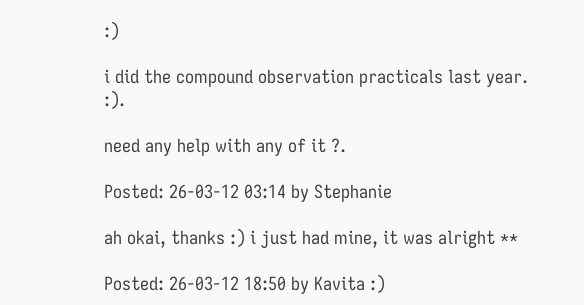:)

i did the compound observation practicals last year. :).

need any help with any of it ?.

Posted: 26-03-12 03:14 by Stephanie

ah okai, thanks :) i just had mine, it was alright **

Posted: 26-03-12 18:50 by Kavita :)